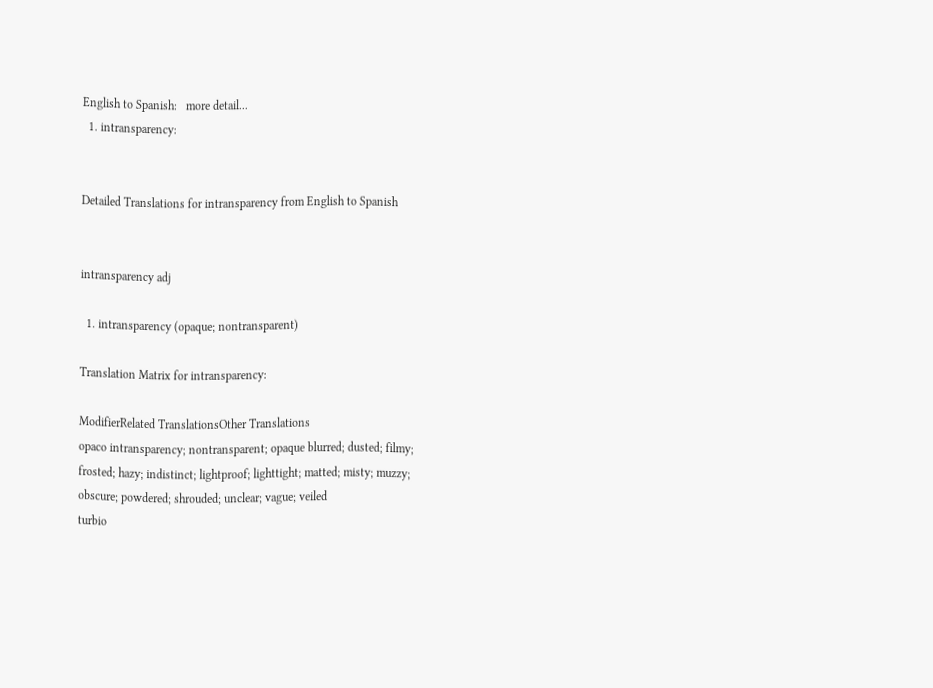English to Spanish:   more detail...
  1. intransparency:


Detailed Translations for intransparency from English to Spanish


intransparency adj

  1. intransparency (opaque; nontransparent)

Translation Matrix for intransparency:

ModifierRelated TranslationsOther Translations
opaco intransparency; nontransparent; opaque blurred; dusted; filmy; frosted; hazy; indistinct; lightproof; lighttight; matted; misty; muzzy; obscure; powdered; shrouded; unclear; vague; veiled
turbio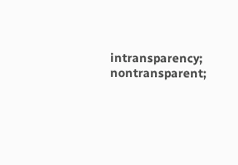intransparency; nontransparent;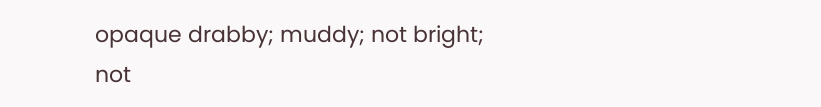opaque drabby; muddy; not bright; not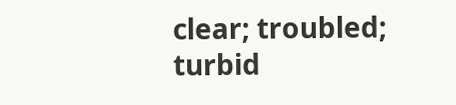clear; troubled; turbid